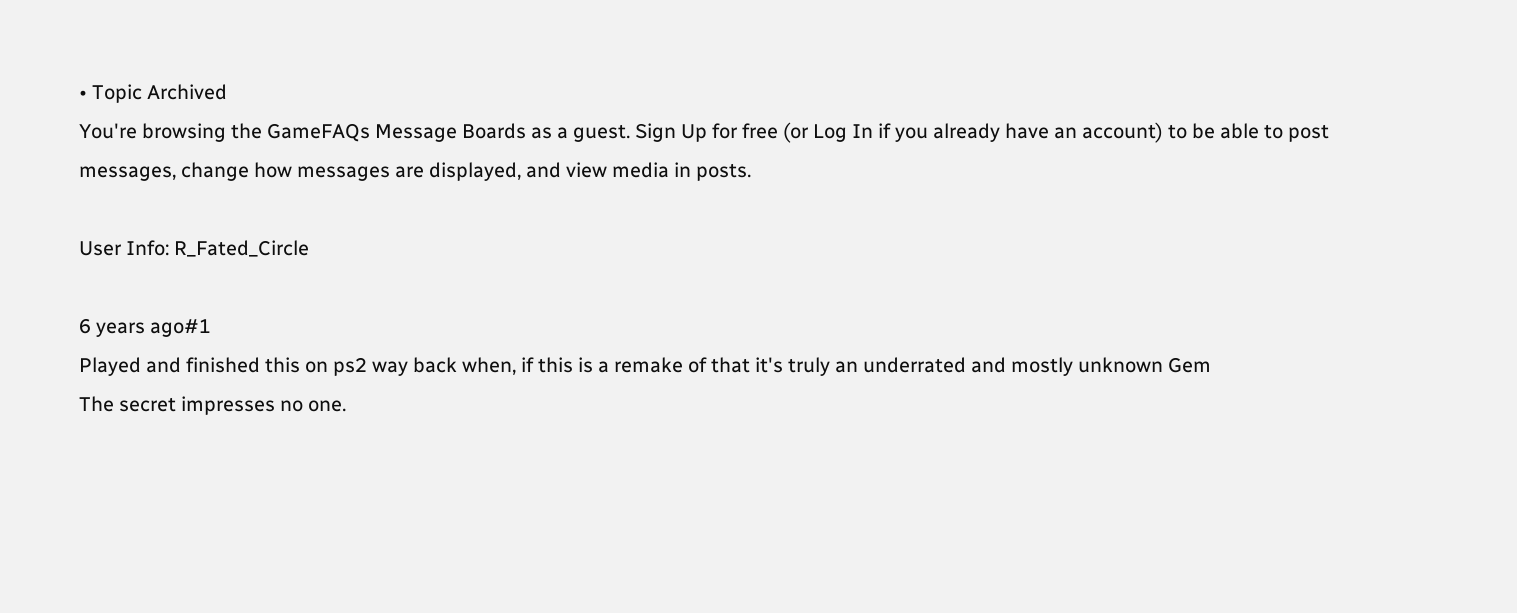• Topic Archived
You're browsing the GameFAQs Message Boards as a guest. Sign Up for free (or Log In if you already have an account) to be able to post messages, change how messages are displayed, and view media in posts.

User Info: R_Fated_Circle

6 years ago#1
Played and finished this on ps2 way back when, if this is a remake of that it's truly an underrated and mostly unknown Gem
The secret impresses no one.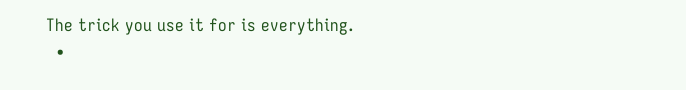The trick you use it for is everything.
  •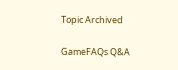Topic Archived

GameFAQs Q&A